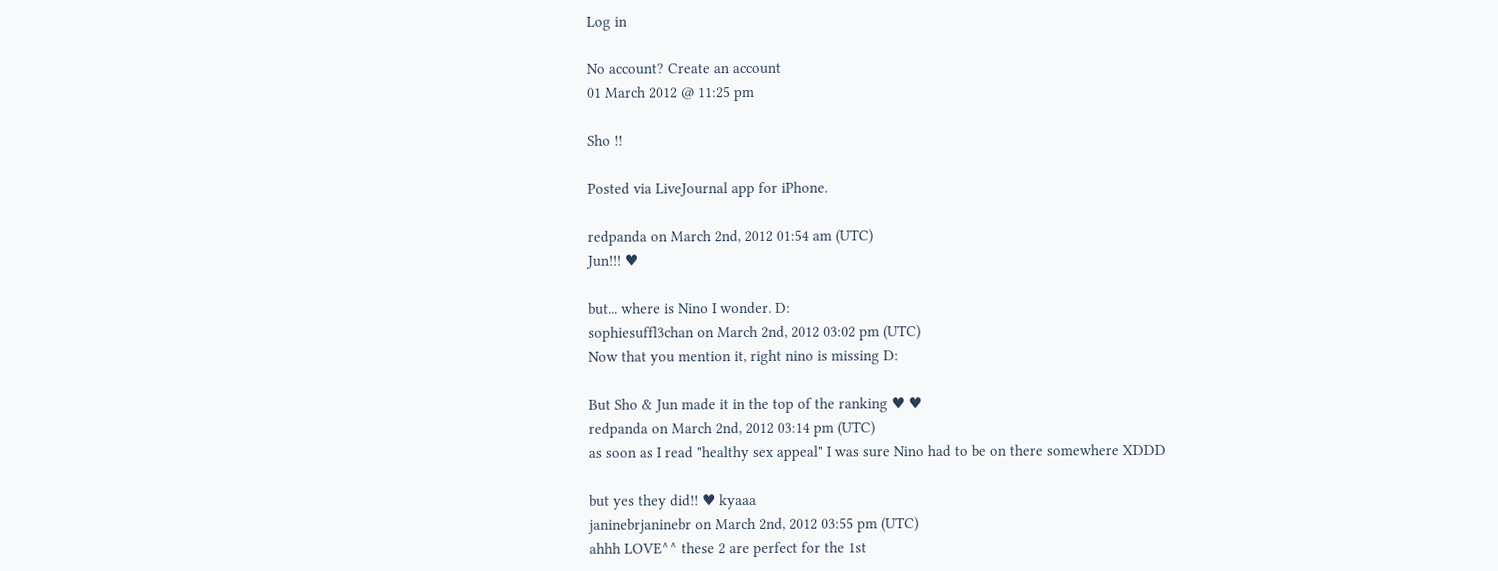Log in

No account? Create an account
01 March 2012 @ 11:25 pm

Sho !!

Posted via LiveJournal app for iPhone.

redpanda on March 2nd, 2012 01:54 am (UTC)
Jun!!! ♥

but... where is Nino I wonder. D:
sophiesuffl3chan on March 2nd, 2012 03:02 pm (UTC)
Now that you mention it, right nino is missing D:

But Sho & Jun made it in the top of the ranking ♥ ♥
redpanda on March 2nd, 2012 03:14 pm (UTC)
as soon as I read "healthy sex appeal" I was sure Nino had to be on there somewhere XDDD

but yes they did!! ♥ kyaaa
janinebrjaninebr on March 2nd, 2012 03:55 pm (UTC)
ahhh LOVE^^ these 2 are perfect for the 1st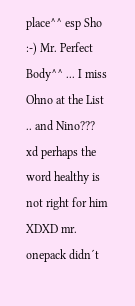place^^ esp Sho :-) Mr. Perfect Body^^ ... I miss Ohno at the List .. and Nino??? xd perhaps the word healthy is not right for him XDXD mr. onepack didn´t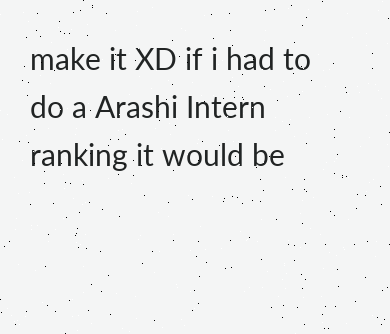make it XD if i had to do a Arashi Intern ranking it would be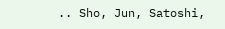.. Sho, Jun, Satoshi,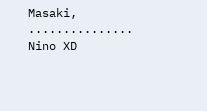Masaki, ............... Nino XD